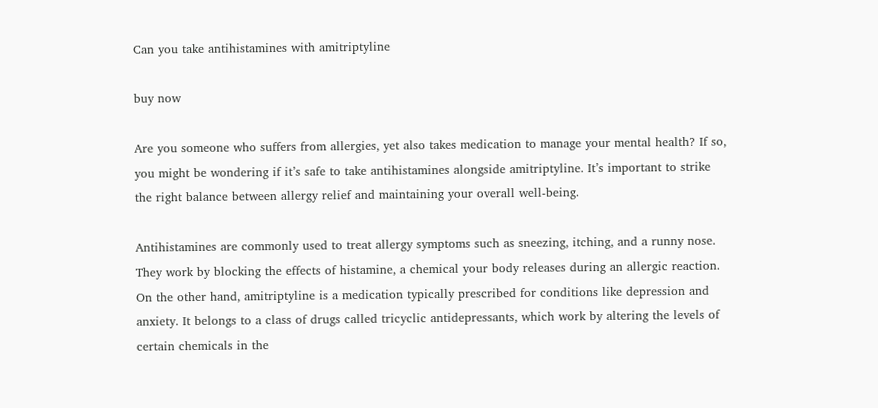Can you take antihistamines with amitriptyline

buy now

Are you someone who suffers from allergies, yet also takes medication to manage your mental health? If so, you might be wondering if it’s safe to take antihistamines alongside amitriptyline. It’s important to strike the right balance between allergy relief and maintaining your overall well-being.

Antihistamines are commonly used to treat allergy symptoms such as sneezing, itching, and a runny nose. They work by blocking the effects of histamine, a chemical your body releases during an allergic reaction. On the other hand, amitriptyline is a medication typically prescribed for conditions like depression and anxiety. It belongs to a class of drugs called tricyclic antidepressants, which work by altering the levels of certain chemicals in the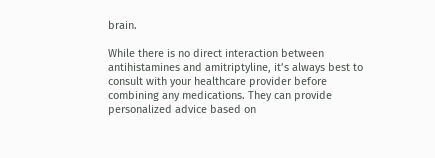brain.

While there is no direct interaction between antihistamines and amitriptyline, it’s always best to consult with your healthcare provider before combining any medications. They can provide personalized advice based on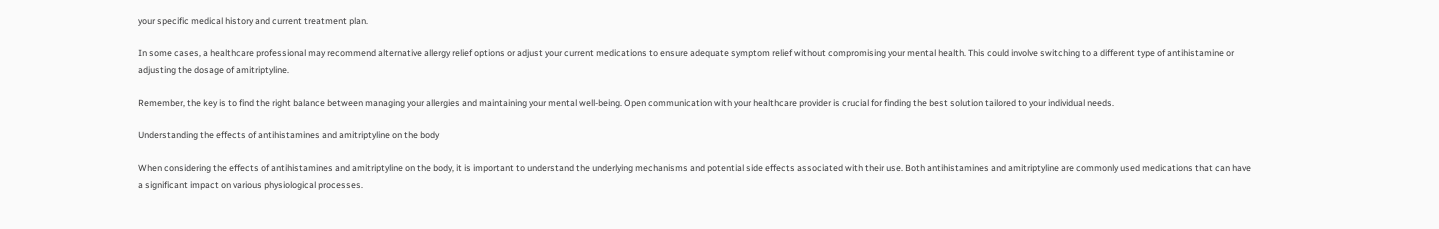your specific medical history and current treatment plan.

In some cases, a healthcare professional may recommend alternative allergy relief options or adjust your current medications to ensure adequate symptom relief without compromising your mental health. This could involve switching to a different type of antihistamine or adjusting the dosage of amitriptyline.

Remember, the key is to find the right balance between managing your allergies and maintaining your mental well-being. Open communication with your healthcare provider is crucial for finding the best solution tailored to your individual needs.

Understanding the effects of antihistamines and amitriptyline on the body

When considering the effects of antihistamines and amitriptyline on the body, it is important to understand the underlying mechanisms and potential side effects associated with their use. Both antihistamines and amitriptyline are commonly used medications that can have a significant impact on various physiological processes.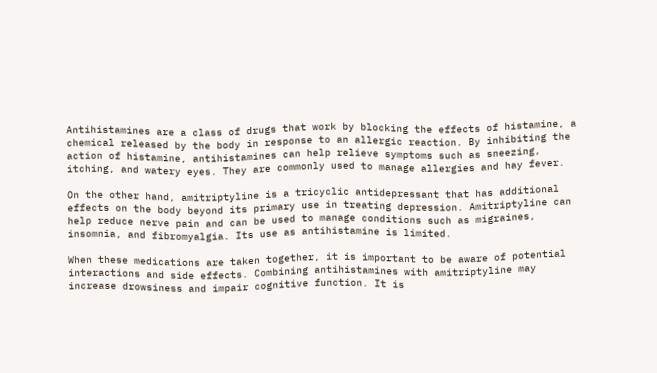Antihistamines are a class of drugs that work by blocking the effects of histamine, a chemical released by the body in response to an allergic reaction. By inhibiting the action of histamine, antihistamines can help relieve symptoms such as sneezing, itching, and watery eyes. They are commonly used to manage allergies and hay fever.

On the other hand, amitriptyline is a tricyclic antidepressant that has additional effects on the body beyond its primary use in treating depression. Amitriptyline can help reduce nerve pain and can be used to manage conditions such as migraines, insomnia, and fibromyalgia. Its use as antihistamine is limited.

When these medications are taken together, it is important to be aware of potential interactions and side effects. Combining antihistamines with amitriptyline may increase drowsiness and impair cognitive function. It is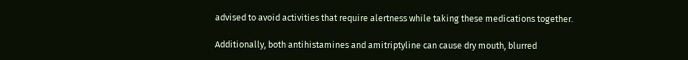advised to avoid activities that require alertness while taking these medications together.

Additionally, both antihistamines and amitriptyline can cause dry mouth, blurred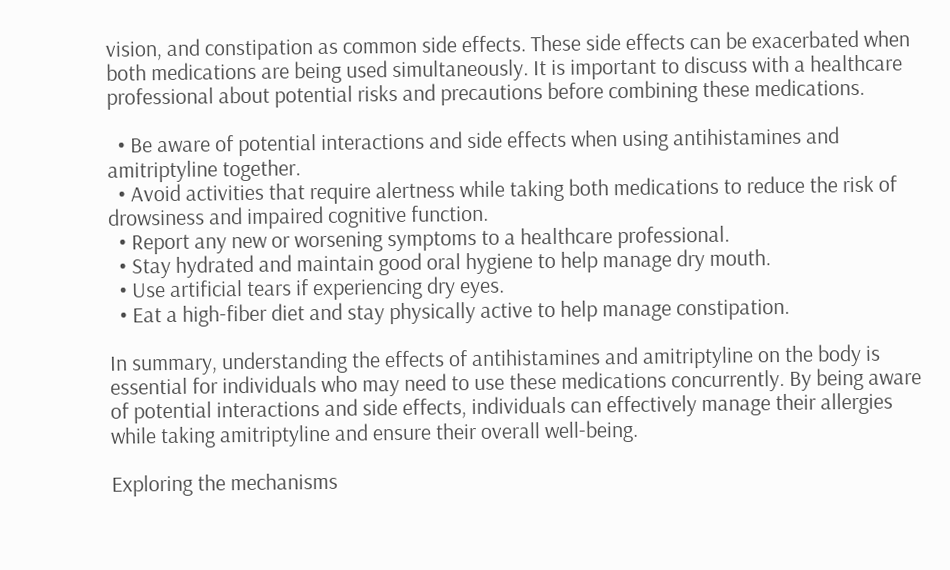vision, and constipation as common side effects. These side effects can be exacerbated when both medications are being used simultaneously. It is important to discuss with a healthcare professional about potential risks and precautions before combining these medications.

  • Be aware of potential interactions and side effects when using antihistamines and amitriptyline together.
  • Avoid activities that require alertness while taking both medications to reduce the risk of drowsiness and impaired cognitive function.
  • Report any new or worsening symptoms to a healthcare professional.
  • Stay hydrated and maintain good oral hygiene to help manage dry mouth.
  • Use artificial tears if experiencing dry eyes.
  • Eat a high-fiber diet and stay physically active to help manage constipation.

In summary, understanding the effects of antihistamines and amitriptyline on the body is essential for individuals who may need to use these medications concurrently. By being aware of potential interactions and side effects, individuals can effectively manage their allergies while taking amitriptyline and ensure their overall well-being.

Exploring the mechanisms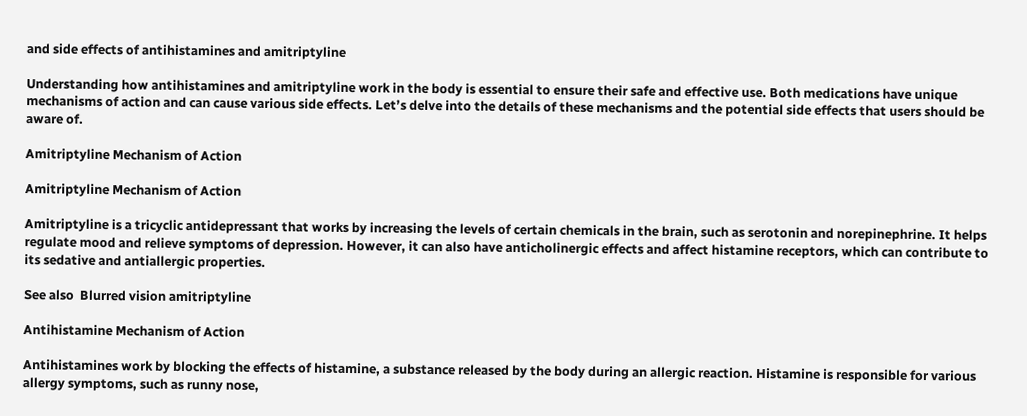and side effects of antihistamines and amitriptyline

Understanding how antihistamines and amitriptyline work in the body is essential to ensure their safe and effective use. Both medications have unique mechanisms of action and can cause various side effects. Let’s delve into the details of these mechanisms and the potential side effects that users should be aware of.

Amitriptyline Mechanism of Action

Amitriptyline Mechanism of Action

Amitriptyline is a tricyclic antidepressant that works by increasing the levels of certain chemicals in the brain, such as serotonin and norepinephrine. It helps regulate mood and relieve symptoms of depression. However, it can also have anticholinergic effects and affect histamine receptors, which can contribute to its sedative and antiallergic properties.

See also  Blurred vision amitriptyline

Antihistamine Mechanism of Action

Antihistamines work by blocking the effects of histamine, a substance released by the body during an allergic reaction. Histamine is responsible for various allergy symptoms, such as runny nose,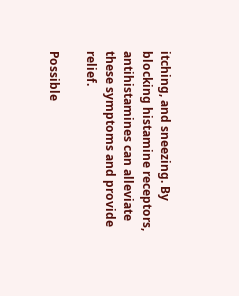itching, and sneezing. By blocking histamine receptors, antihistamines can alleviate these symptoms and provide relief.

Possible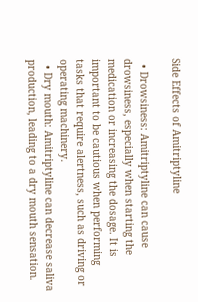Side Effects of Amitriptyline

  • Drowsiness: Amitriptyline can cause drowsiness, especially when starting the medication or increasing the dosage. It is important to be cautious when performing tasks that require alertness, such as driving or operating machinery.
  • Dry mouth: Amitriptyline can decrease saliva production, leading to a dry mouth sensation.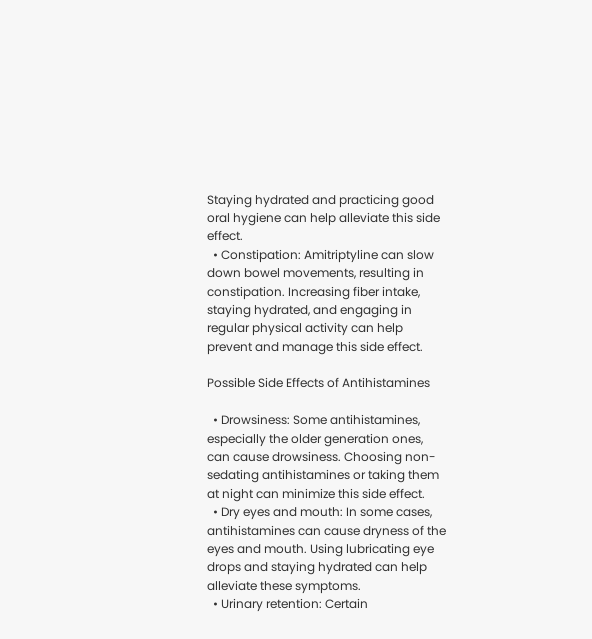Staying hydrated and practicing good oral hygiene can help alleviate this side effect.
  • Constipation: Amitriptyline can slow down bowel movements, resulting in constipation. Increasing fiber intake, staying hydrated, and engaging in regular physical activity can help prevent and manage this side effect.

Possible Side Effects of Antihistamines

  • Drowsiness: Some antihistamines, especially the older generation ones, can cause drowsiness. Choosing non-sedating antihistamines or taking them at night can minimize this side effect.
  • Dry eyes and mouth: In some cases, antihistamines can cause dryness of the eyes and mouth. Using lubricating eye drops and staying hydrated can help alleviate these symptoms.
  • Urinary retention: Certain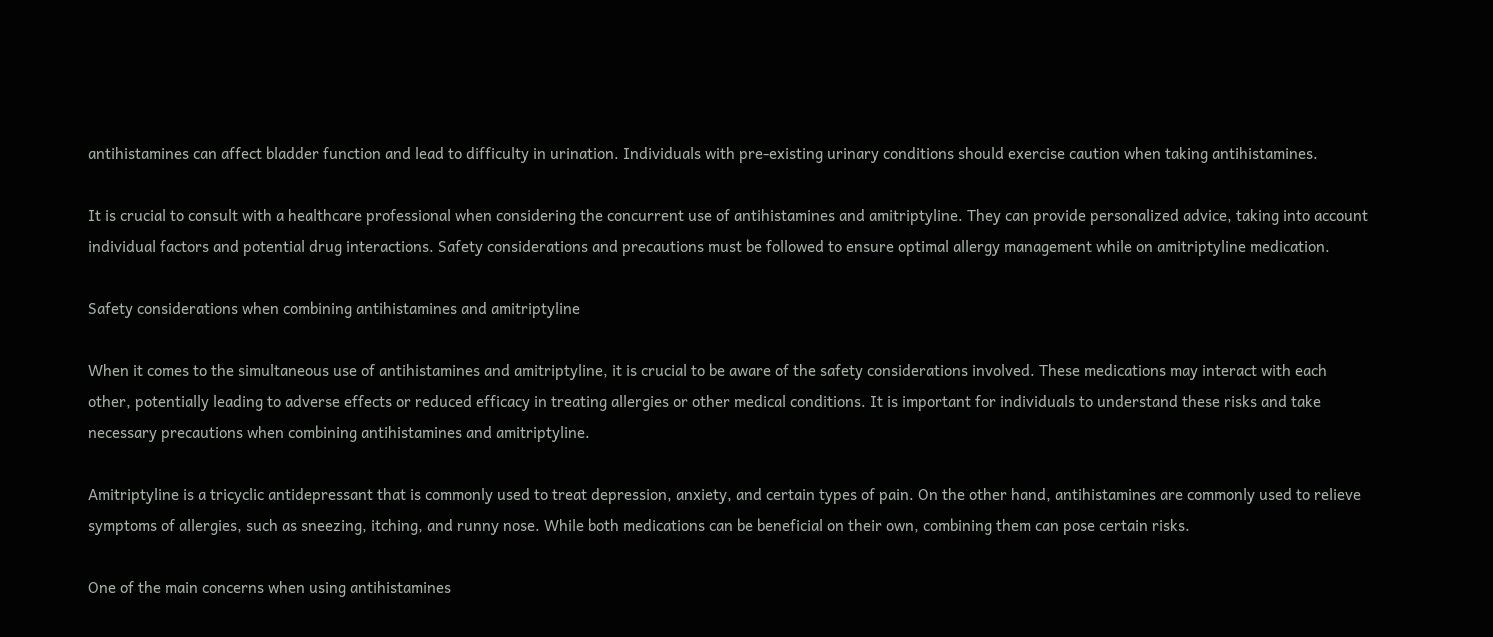antihistamines can affect bladder function and lead to difficulty in urination. Individuals with pre-existing urinary conditions should exercise caution when taking antihistamines.

It is crucial to consult with a healthcare professional when considering the concurrent use of antihistamines and amitriptyline. They can provide personalized advice, taking into account individual factors and potential drug interactions. Safety considerations and precautions must be followed to ensure optimal allergy management while on amitriptyline medication.

Safety considerations when combining antihistamines and amitriptyline

When it comes to the simultaneous use of antihistamines and amitriptyline, it is crucial to be aware of the safety considerations involved. These medications may interact with each other, potentially leading to adverse effects or reduced efficacy in treating allergies or other medical conditions. It is important for individuals to understand these risks and take necessary precautions when combining antihistamines and amitriptyline.

Amitriptyline is a tricyclic antidepressant that is commonly used to treat depression, anxiety, and certain types of pain. On the other hand, antihistamines are commonly used to relieve symptoms of allergies, such as sneezing, itching, and runny nose. While both medications can be beneficial on their own, combining them can pose certain risks.

One of the main concerns when using antihistamines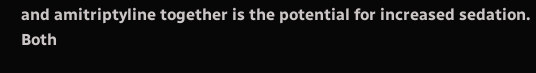and amitriptyline together is the potential for increased sedation. Both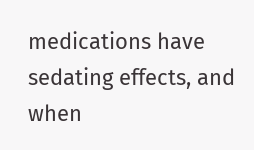medications have sedating effects, and when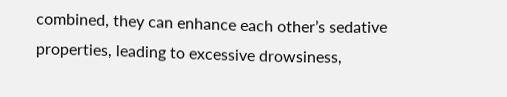combined, they can enhance each other’s sedative properties, leading to excessive drowsiness,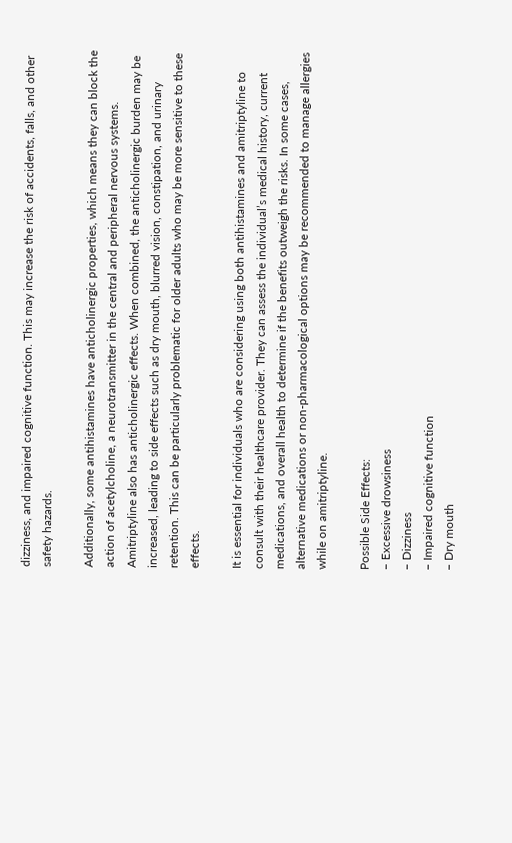dizziness, and impaired cognitive function. This may increase the risk of accidents, falls, and other safety hazards.

Additionally, some antihistamines have anticholinergic properties, which means they can block the action of acetylcholine, a neurotransmitter in the central and peripheral nervous systems. Amitriptyline also has anticholinergic effects. When combined, the anticholinergic burden may be increased, leading to side effects such as dry mouth, blurred vision, constipation, and urinary retention. This can be particularly problematic for older adults who may be more sensitive to these effects.

It is essential for individuals who are considering using both antihistamines and amitriptyline to consult with their healthcare provider. They can assess the individual’s medical history, current medications, and overall health to determine if the benefits outweigh the risks. In some cases, alternative medications or non-pharmacological options may be recommended to manage allergies while on amitriptyline.

Possible Side Effects:
– Excessive drowsiness
– Dizziness
– Impaired cognitive function
– Dry mouth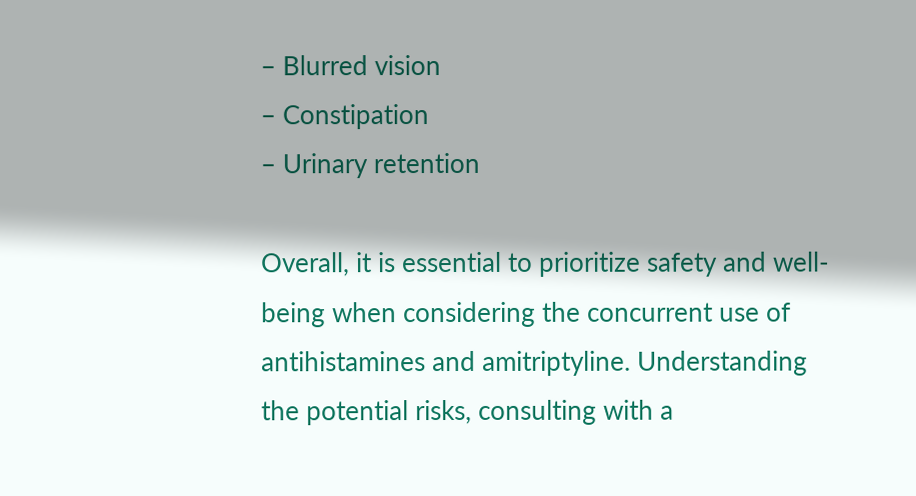– Blurred vision
– Constipation
– Urinary retention

Overall, it is essential to prioritize safety and well-being when considering the concurrent use of antihistamines and amitriptyline. Understanding the potential risks, consulting with a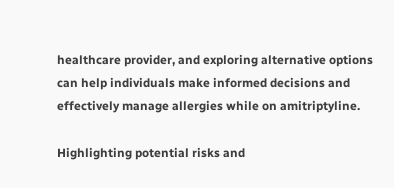healthcare provider, and exploring alternative options can help individuals make informed decisions and effectively manage allergies while on amitriptyline.

Highlighting potential risks and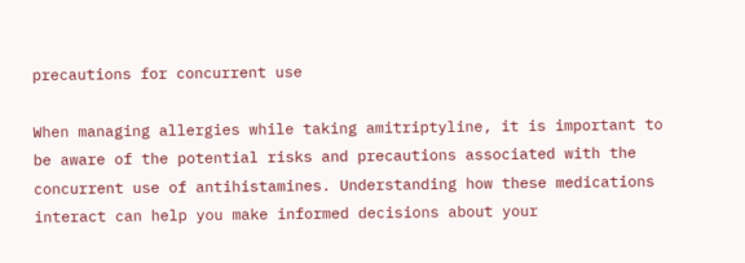precautions for concurrent use

When managing allergies while taking amitriptyline, it is important to be aware of the potential risks and precautions associated with the concurrent use of antihistamines. Understanding how these medications interact can help you make informed decisions about your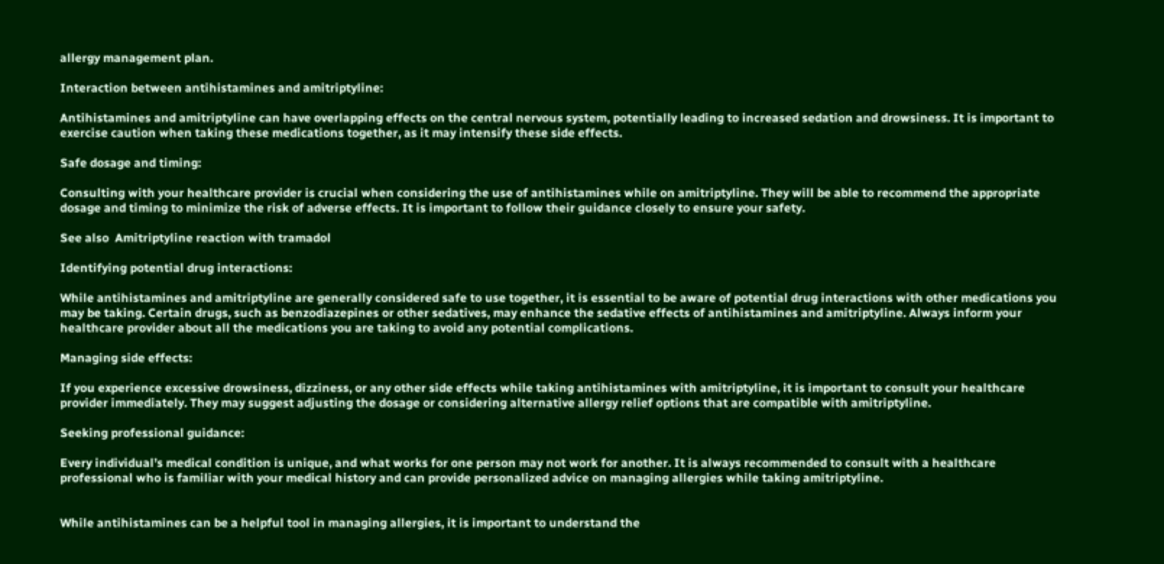allergy management plan.

Interaction between antihistamines and amitriptyline:

Antihistamines and amitriptyline can have overlapping effects on the central nervous system, potentially leading to increased sedation and drowsiness. It is important to exercise caution when taking these medications together, as it may intensify these side effects.

Safe dosage and timing:

Consulting with your healthcare provider is crucial when considering the use of antihistamines while on amitriptyline. They will be able to recommend the appropriate dosage and timing to minimize the risk of adverse effects. It is important to follow their guidance closely to ensure your safety.

See also  Amitriptyline reaction with tramadol

Identifying potential drug interactions:

While antihistamines and amitriptyline are generally considered safe to use together, it is essential to be aware of potential drug interactions with other medications you may be taking. Certain drugs, such as benzodiazepines or other sedatives, may enhance the sedative effects of antihistamines and amitriptyline. Always inform your healthcare provider about all the medications you are taking to avoid any potential complications.

Managing side effects:

If you experience excessive drowsiness, dizziness, or any other side effects while taking antihistamines with amitriptyline, it is important to consult your healthcare provider immediately. They may suggest adjusting the dosage or considering alternative allergy relief options that are compatible with amitriptyline.

Seeking professional guidance:

Every individual’s medical condition is unique, and what works for one person may not work for another. It is always recommended to consult with a healthcare professional who is familiar with your medical history and can provide personalized advice on managing allergies while taking amitriptyline.


While antihistamines can be a helpful tool in managing allergies, it is important to understand the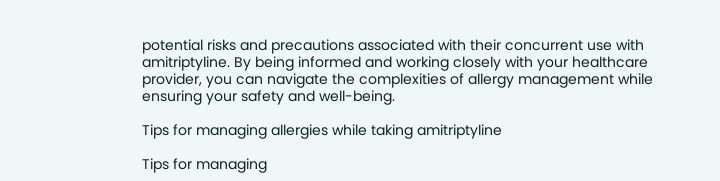potential risks and precautions associated with their concurrent use with amitriptyline. By being informed and working closely with your healthcare provider, you can navigate the complexities of allergy management while ensuring your safety and well-being.

Tips for managing allergies while taking amitriptyline

Tips for managing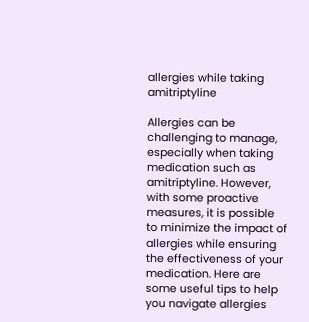allergies while taking amitriptyline

Allergies can be challenging to manage, especially when taking medication such as amitriptyline. However, with some proactive measures, it is possible to minimize the impact of allergies while ensuring the effectiveness of your medication. Here are some useful tips to help you navigate allergies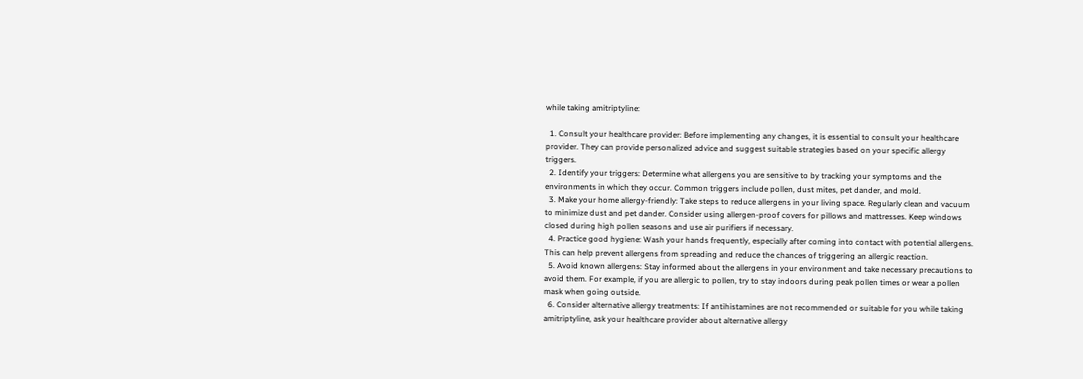while taking amitriptyline:

  1. Consult your healthcare provider: Before implementing any changes, it is essential to consult your healthcare provider. They can provide personalized advice and suggest suitable strategies based on your specific allergy triggers.
  2. Identify your triggers: Determine what allergens you are sensitive to by tracking your symptoms and the environments in which they occur. Common triggers include pollen, dust mites, pet dander, and mold.
  3. Make your home allergy-friendly: Take steps to reduce allergens in your living space. Regularly clean and vacuum to minimize dust and pet dander. Consider using allergen-proof covers for pillows and mattresses. Keep windows closed during high pollen seasons and use air purifiers if necessary.
  4. Practice good hygiene: Wash your hands frequently, especially after coming into contact with potential allergens. This can help prevent allergens from spreading and reduce the chances of triggering an allergic reaction.
  5. Avoid known allergens: Stay informed about the allergens in your environment and take necessary precautions to avoid them. For example, if you are allergic to pollen, try to stay indoors during peak pollen times or wear a pollen mask when going outside.
  6. Consider alternative allergy treatments: If antihistamines are not recommended or suitable for you while taking amitriptyline, ask your healthcare provider about alternative allergy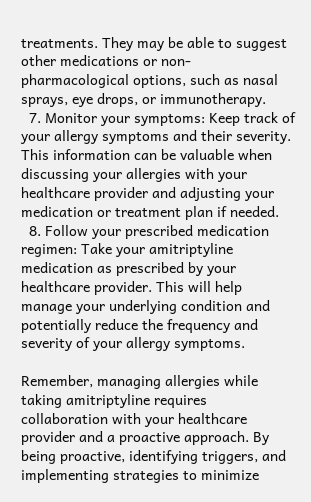treatments. They may be able to suggest other medications or non-pharmacological options, such as nasal sprays, eye drops, or immunotherapy.
  7. Monitor your symptoms: Keep track of your allergy symptoms and their severity. This information can be valuable when discussing your allergies with your healthcare provider and adjusting your medication or treatment plan if needed.
  8. Follow your prescribed medication regimen: Take your amitriptyline medication as prescribed by your healthcare provider. This will help manage your underlying condition and potentially reduce the frequency and severity of your allergy symptoms.

Remember, managing allergies while taking amitriptyline requires collaboration with your healthcare provider and a proactive approach. By being proactive, identifying triggers, and implementing strategies to minimize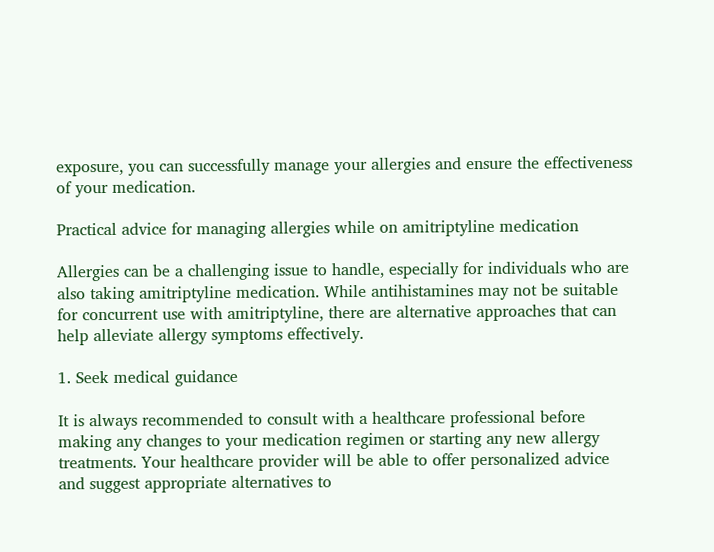exposure, you can successfully manage your allergies and ensure the effectiveness of your medication.

Practical advice for managing allergies while on amitriptyline medication

Allergies can be a challenging issue to handle, especially for individuals who are also taking amitriptyline medication. While antihistamines may not be suitable for concurrent use with amitriptyline, there are alternative approaches that can help alleviate allergy symptoms effectively.

1. Seek medical guidance

It is always recommended to consult with a healthcare professional before making any changes to your medication regimen or starting any new allergy treatments. Your healthcare provider will be able to offer personalized advice and suggest appropriate alternatives to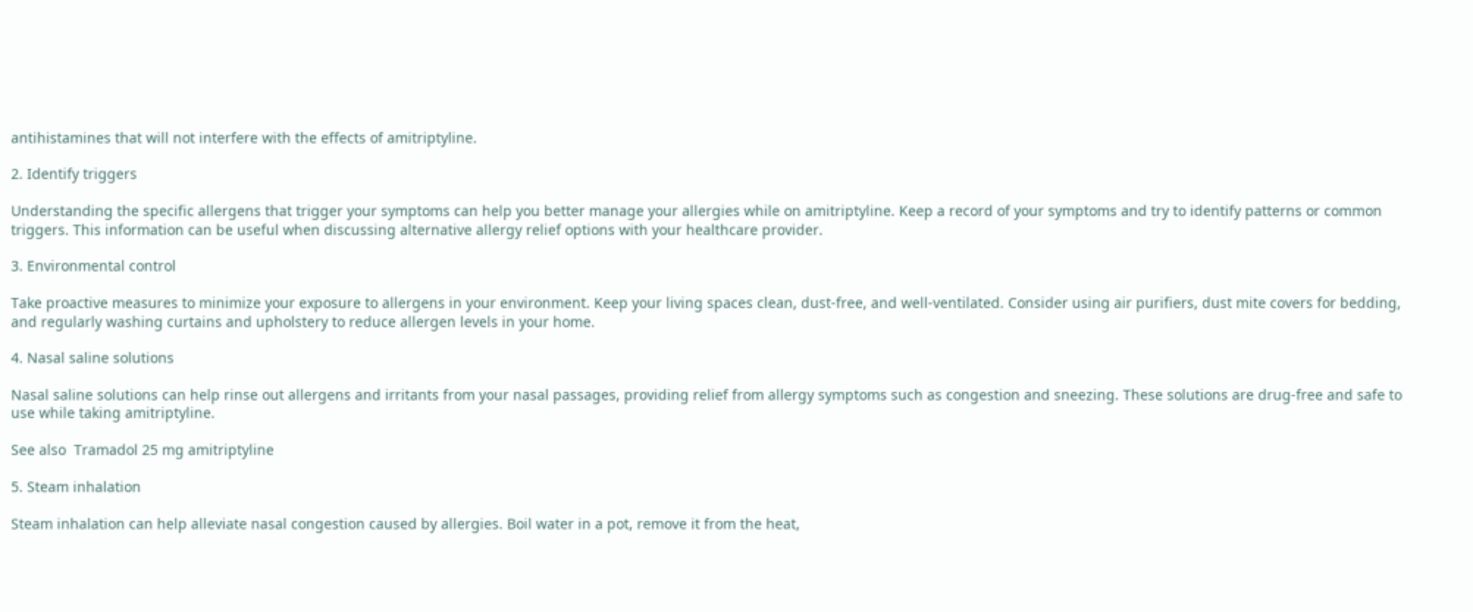antihistamines that will not interfere with the effects of amitriptyline.

2. Identify triggers

Understanding the specific allergens that trigger your symptoms can help you better manage your allergies while on amitriptyline. Keep a record of your symptoms and try to identify patterns or common triggers. This information can be useful when discussing alternative allergy relief options with your healthcare provider.

3. Environmental control

Take proactive measures to minimize your exposure to allergens in your environment. Keep your living spaces clean, dust-free, and well-ventilated. Consider using air purifiers, dust mite covers for bedding, and regularly washing curtains and upholstery to reduce allergen levels in your home.

4. Nasal saline solutions

Nasal saline solutions can help rinse out allergens and irritants from your nasal passages, providing relief from allergy symptoms such as congestion and sneezing. These solutions are drug-free and safe to use while taking amitriptyline.

See also  Tramadol 25 mg amitriptyline

5. Steam inhalation

Steam inhalation can help alleviate nasal congestion caused by allergies. Boil water in a pot, remove it from the heat,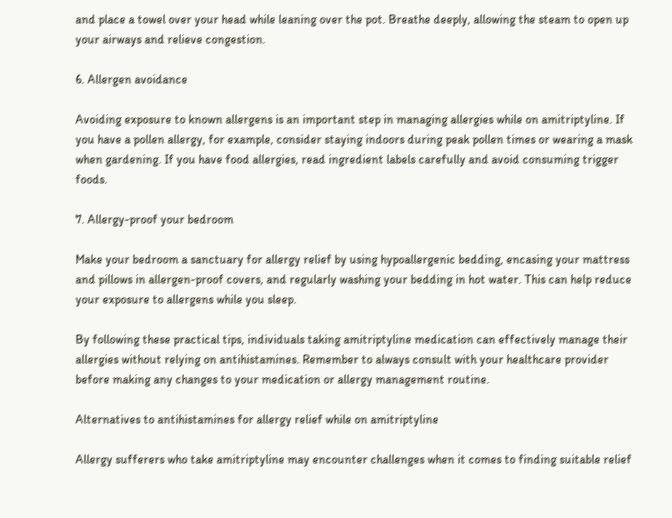and place a towel over your head while leaning over the pot. Breathe deeply, allowing the steam to open up your airways and relieve congestion.

6. Allergen avoidance

Avoiding exposure to known allergens is an important step in managing allergies while on amitriptyline. If you have a pollen allergy, for example, consider staying indoors during peak pollen times or wearing a mask when gardening. If you have food allergies, read ingredient labels carefully and avoid consuming trigger foods.

7. Allergy-proof your bedroom

Make your bedroom a sanctuary for allergy relief by using hypoallergenic bedding, encasing your mattress and pillows in allergen-proof covers, and regularly washing your bedding in hot water. This can help reduce your exposure to allergens while you sleep.

By following these practical tips, individuals taking amitriptyline medication can effectively manage their allergies without relying on antihistamines. Remember to always consult with your healthcare provider before making any changes to your medication or allergy management routine.

Alternatives to antihistamines for allergy relief while on amitriptyline

Allergy sufferers who take amitriptyline may encounter challenges when it comes to finding suitable relief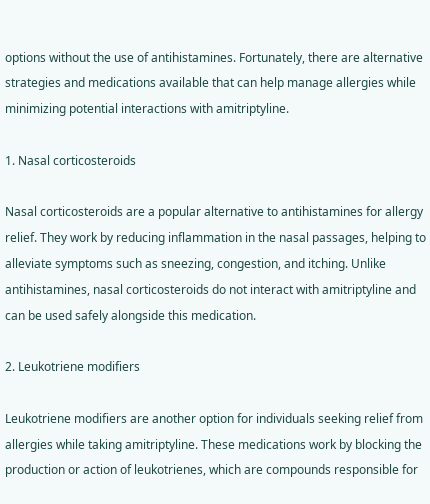options without the use of antihistamines. Fortunately, there are alternative strategies and medications available that can help manage allergies while minimizing potential interactions with amitriptyline.

1. Nasal corticosteroids

Nasal corticosteroids are a popular alternative to antihistamines for allergy relief. They work by reducing inflammation in the nasal passages, helping to alleviate symptoms such as sneezing, congestion, and itching. Unlike antihistamines, nasal corticosteroids do not interact with amitriptyline and can be used safely alongside this medication.

2. Leukotriene modifiers

Leukotriene modifiers are another option for individuals seeking relief from allergies while taking amitriptyline. These medications work by blocking the production or action of leukotrienes, which are compounds responsible for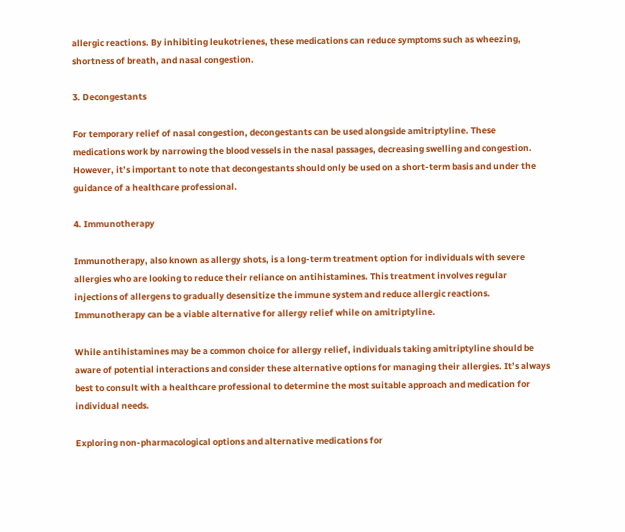allergic reactions. By inhibiting leukotrienes, these medications can reduce symptoms such as wheezing, shortness of breath, and nasal congestion.

3. Decongestants

For temporary relief of nasal congestion, decongestants can be used alongside amitriptyline. These medications work by narrowing the blood vessels in the nasal passages, decreasing swelling and congestion. However, it’s important to note that decongestants should only be used on a short-term basis and under the guidance of a healthcare professional.

4. Immunotherapy

Immunotherapy, also known as allergy shots, is a long-term treatment option for individuals with severe allergies who are looking to reduce their reliance on antihistamines. This treatment involves regular injections of allergens to gradually desensitize the immune system and reduce allergic reactions. Immunotherapy can be a viable alternative for allergy relief while on amitriptyline.

While antihistamines may be a common choice for allergy relief, individuals taking amitriptyline should be aware of potential interactions and consider these alternative options for managing their allergies. It’s always best to consult with a healthcare professional to determine the most suitable approach and medication for individual needs.

Exploring non-pharmacological options and alternative medications for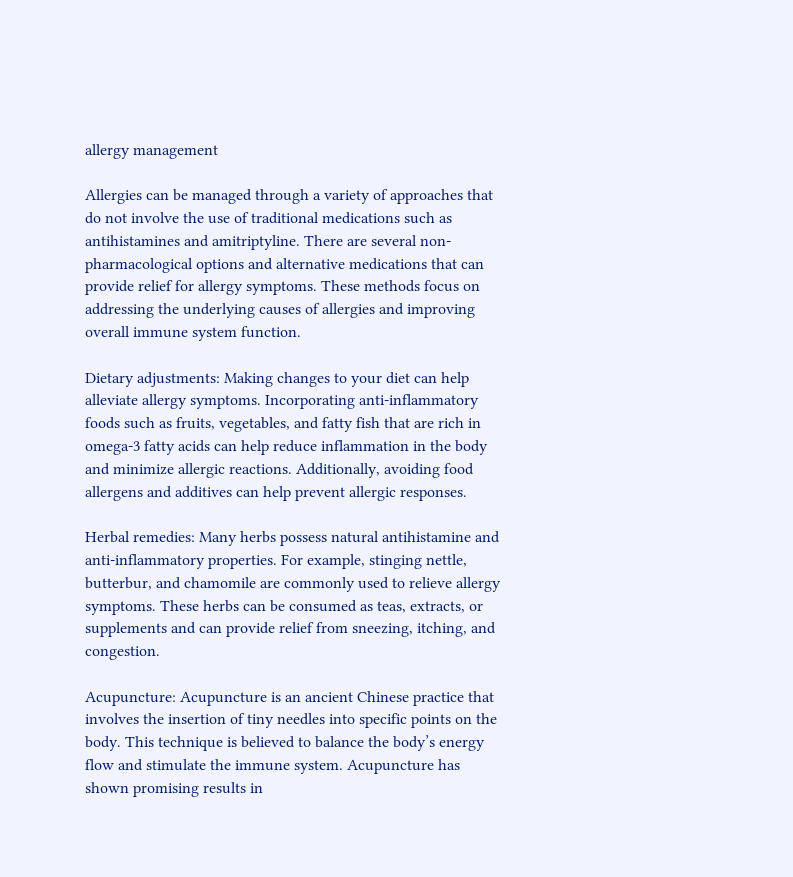allergy management

Allergies can be managed through a variety of approaches that do not involve the use of traditional medications such as antihistamines and amitriptyline. There are several non-pharmacological options and alternative medications that can provide relief for allergy symptoms. These methods focus on addressing the underlying causes of allergies and improving overall immune system function.

Dietary adjustments: Making changes to your diet can help alleviate allergy symptoms. Incorporating anti-inflammatory foods such as fruits, vegetables, and fatty fish that are rich in omega-3 fatty acids can help reduce inflammation in the body and minimize allergic reactions. Additionally, avoiding food allergens and additives can help prevent allergic responses.

Herbal remedies: Many herbs possess natural antihistamine and anti-inflammatory properties. For example, stinging nettle, butterbur, and chamomile are commonly used to relieve allergy symptoms. These herbs can be consumed as teas, extracts, or supplements and can provide relief from sneezing, itching, and congestion.

Acupuncture: Acupuncture is an ancient Chinese practice that involves the insertion of tiny needles into specific points on the body. This technique is believed to balance the body’s energy flow and stimulate the immune system. Acupuncture has shown promising results in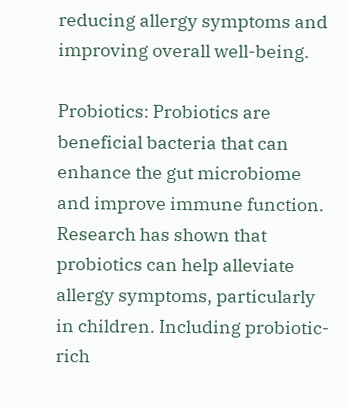reducing allergy symptoms and improving overall well-being.

Probiotics: Probiotics are beneficial bacteria that can enhance the gut microbiome and improve immune function. Research has shown that probiotics can help alleviate allergy symptoms, particularly in children. Including probiotic-rich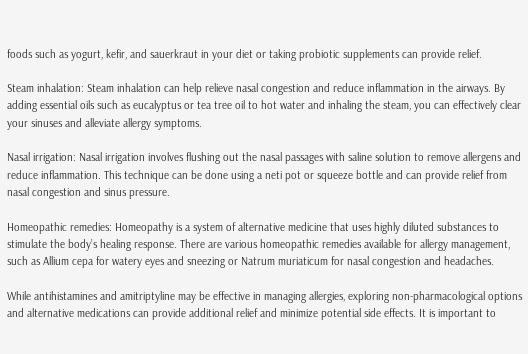foods such as yogurt, kefir, and sauerkraut in your diet or taking probiotic supplements can provide relief.

Steam inhalation: Steam inhalation can help relieve nasal congestion and reduce inflammation in the airways. By adding essential oils such as eucalyptus or tea tree oil to hot water and inhaling the steam, you can effectively clear your sinuses and alleviate allergy symptoms.

Nasal irrigation: Nasal irrigation involves flushing out the nasal passages with saline solution to remove allergens and reduce inflammation. This technique can be done using a neti pot or squeeze bottle and can provide relief from nasal congestion and sinus pressure.

Homeopathic remedies: Homeopathy is a system of alternative medicine that uses highly diluted substances to stimulate the body’s healing response. There are various homeopathic remedies available for allergy management, such as Allium cepa for watery eyes and sneezing or Natrum muriaticum for nasal congestion and headaches.

While antihistamines and amitriptyline may be effective in managing allergies, exploring non-pharmacological options and alternative medications can provide additional relief and minimize potential side effects. It is important to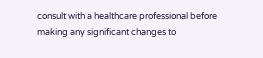consult with a healthcare professional before making any significant changes to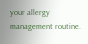your allergy management routine.